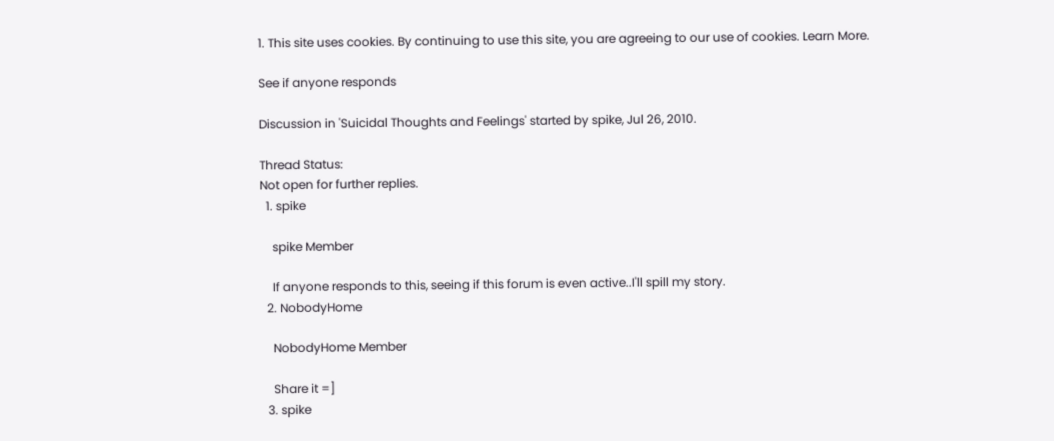1. This site uses cookies. By continuing to use this site, you are agreeing to our use of cookies. Learn More.

See if anyone responds

Discussion in 'Suicidal Thoughts and Feelings' started by spike, Jul 26, 2010.

Thread Status:
Not open for further replies.
  1. spike

    spike Member

    If anyone responds to this, seeing if this forum is even active..I'll spill my story.
  2. NobodyHome

    NobodyHome Member

    Share it =]
  3. spike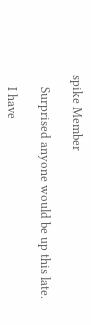spike Member

    Surprised anyone would be up this late.

    I have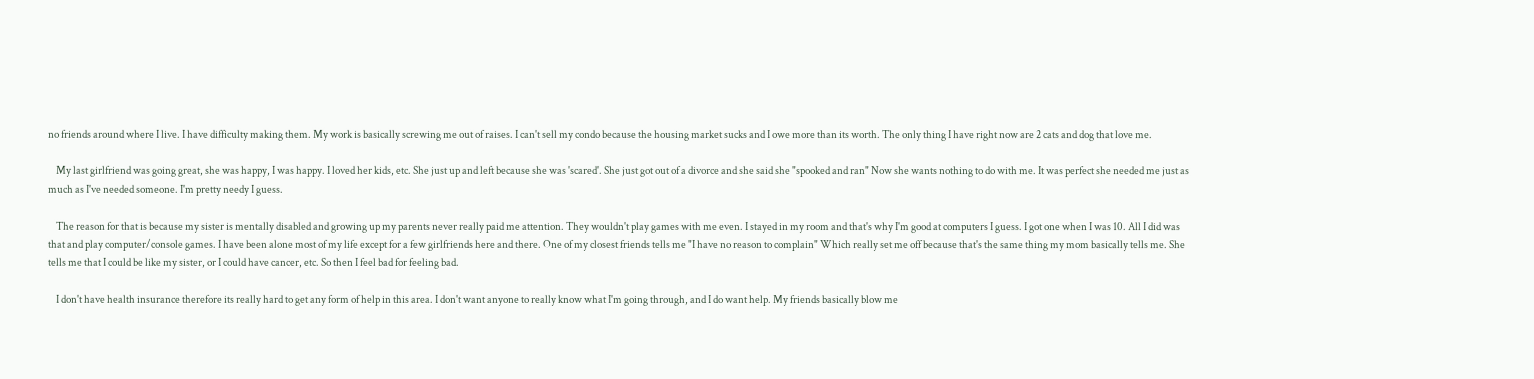no friends around where I live. I have difficulty making them. My work is basically screwing me out of raises. I can't sell my condo because the housing market sucks and I owe more than its worth. The only thing I have right now are 2 cats and dog that love me.

    My last girlfriend was going great, she was happy, I was happy. I loved her kids, etc. She just up and left because she was 'scared'. She just got out of a divorce and she said she "spooked and ran" Now she wants nothing to do with me. It was perfect she needed me just as much as I've needed someone. I'm pretty needy I guess.

    The reason for that is because my sister is mentally disabled and growing up my parents never really paid me attention. They wouldn't play games with me even. I stayed in my room and that's why I'm good at computers I guess. I got one when I was 10. All I did was that and play computer/console games. I have been alone most of my life except for a few girlfriends here and there. One of my closest friends tells me "I have no reason to complain" Which really set me off because that's the same thing my mom basically tells me. She tells me that I could be like my sister, or I could have cancer, etc. So then I feel bad for feeling bad.

    I don't have health insurance therefore its really hard to get any form of help in this area. I don't want anyone to really know what I'm going through, and I do want help. My friends basically blow me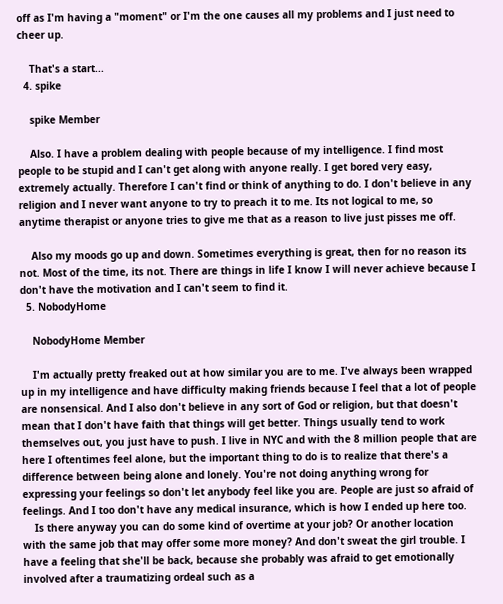off as I'm having a "moment" or I'm the one causes all my problems and I just need to cheer up.

    That's a start...
  4. spike

    spike Member

    Also. I have a problem dealing with people because of my intelligence. I find most people to be stupid and I can't get along with anyone really. I get bored very easy, extremely actually. Therefore I can't find or think of anything to do. I don't believe in any religion and I never want anyone to try to preach it to me. Its not logical to me, so anytime therapist or anyone tries to give me that as a reason to live just pisses me off.

    Also my moods go up and down. Sometimes everything is great, then for no reason its not. Most of the time, its not. There are things in life I know I will never achieve because I don't have the motivation and I can't seem to find it.
  5. NobodyHome

    NobodyHome Member

    I'm actually pretty freaked out at how similar you are to me. I've always been wrapped up in my intelligence and have difficulty making friends because I feel that a lot of people are nonsensical. And I also don't believe in any sort of God or religion, but that doesn't mean that I don't have faith that things will get better. Things usually tend to work themselves out, you just have to push. I live in NYC and with the 8 million people that are here I oftentimes feel alone, but the important thing to do is to realize that there's a difference between being alone and lonely. You're not doing anything wrong for expressing your feelings so don't let anybody feel like you are. People are just so afraid of feelings. And I too don't have any medical insurance, which is how I ended up here too.
    Is there anyway you can do some kind of overtime at your job? Or another location with the same job that may offer some more money? And don't sweat the girl trouble. I have a feeling that she'll be back, because she probably was afraid to get emotionally involved after a traumatizing ordeal such as a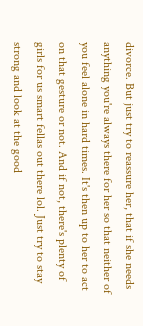divorce. But just try to reassure her, that if she needs anything you're always there for her so that neither of you feel alone in hard times. It's then up to her to act on that gesture or not. And if not, there's plenty of girls for us smart fellas out there lol. Just try to stay strong and look at the good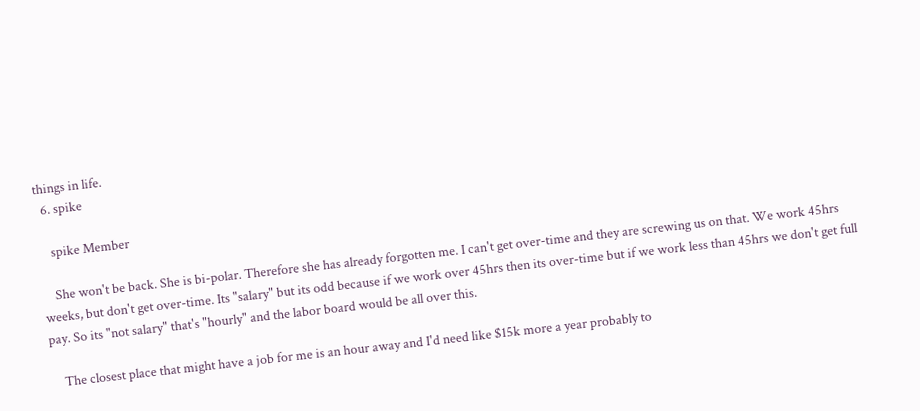things in life.
  6. spike

    spike Member

    She won't be back. She is bi-polar. Therefore she has already forgotten me. I can't get over-time and they are screwing us on that. We work 45hrs weeks, but don't get over-time. Its "salary" but its odd because if we work over 45hrs then its over-time but if we work less than 45hrs we don't get full pay. So its "not salary" that's "hourly" and the labor board would be all over this.

    The closest place that might have a job for me is an hour away and I'd need like $15k more a year probably to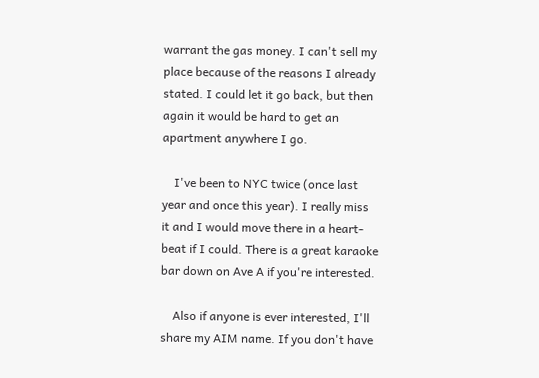warrant the gas money. I can't sell my place because of the reasons I already stated. I could let it go back, but then again it would be hard to get an apartment anywhere I go.

    I've been to NYC twice (once last year and once this year). I really miss it and I would move there in a heart-beat if I could. There is a great karaoke bar down on Ave A if you're interested.

    Also if anyone is ever interested, I'll share my AIM name. If you don't have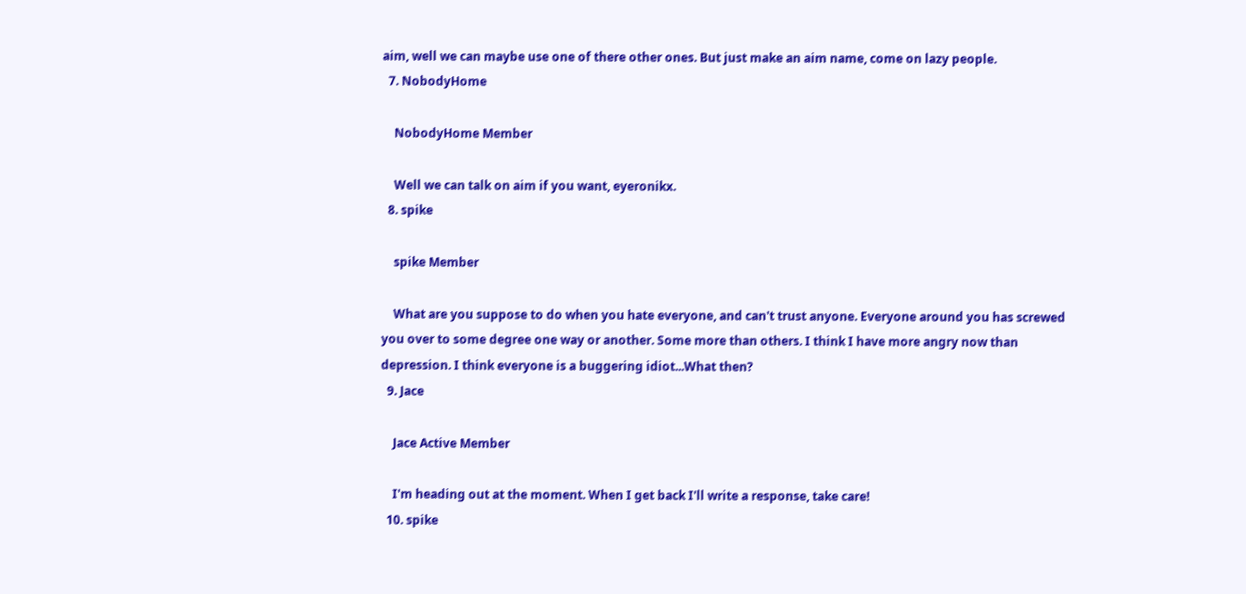aim, well we can maybe use one of there other ones. But just make an aim name, come on lazy people.
  7. NobodyHome

    NobodyHome Member

    Well we can talk on aim if you want, eyeronikx.
  8. spike

    spike Member

    What are you suppose to do when you hate everyone, and can't trust anyone. Everyone around you has screwed you over to some degree one way or another. Some more than others. I think I have more angry now than depression. I think everyone is a buggering idiot...What then?
  9. Jace

    Jace Active Member

    I'm heading out at the moment. When I get back I'll write a response, take care!
  10. spike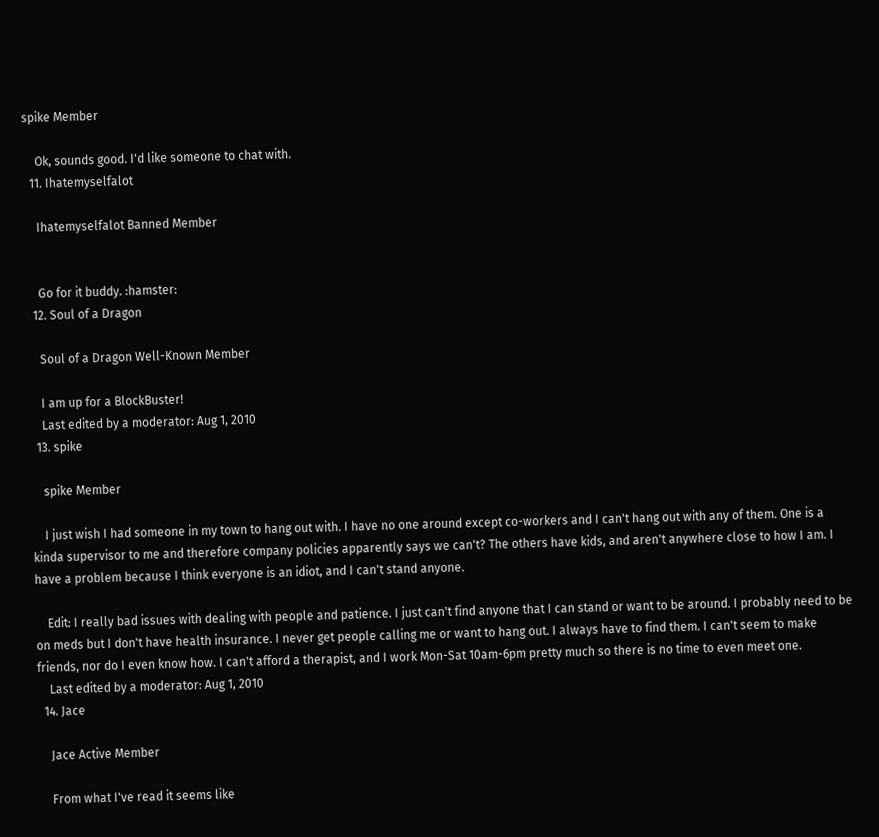spike Member

    Ok, sounds good. I'd like someone to chat with.
  11. Ihatemyselfalot

    Ihatemyselfalot Banned Member


    Go for it buddy. :hamster:
  12. Soul of a Dragon

    Soul of a Dragon Well-Known Member

    I am up for a BlockBuster!
    Last edited by a moderator: Aug 1, 2010
  13. spike

    spike Member

    I just wish I had someone in my town to hang out with. I have no one around except co-workers and I can't hang out with any of them. One is a kinda supervisor to me and therefore company policies apparently says we can't? The others have kids, and aren't anywhere close to how I am. I have a problem because I think everyone is an idiot, and I can't stand anyone.

    Edit: I really bad issues with dealing with people and patience. I just can't find anyone that I can stand or want to be around. I probably need to be on meds but I don't have health insurance. I never get people calling me or want to hang out. I always have to find them. I can't seem to make friends, nor do I even know how. I can't afford a therapist, and I work Mon-Sat 10am-6pm pretty much so there is no time to even meet one.
    Last edited by a moderator: Aug 1, 2010
  14. Jace

    Jace Active Member

    From what I've read it seems like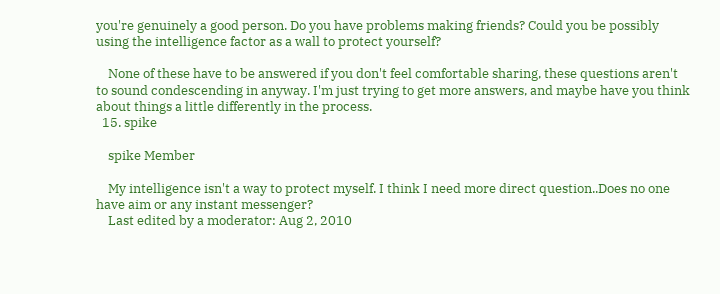you're genuinely a good person. Do you have problems making friends? Could you be possibly using the intelligence factor as a wall to protect yourself?

    None of these have to be answered if you don't feel comfortable sharing, these questions aren't to sound condescending in anyway. I'm just trying to get more answers, and maybe have you think about things a little differently in the process.
  15. spike

    spike Member

    My intelligence isn't a way to protect myself. I think I need more direct question..Does no one have aim or any instant messenger?
    Last edited by a moderator: Aug 2, 2010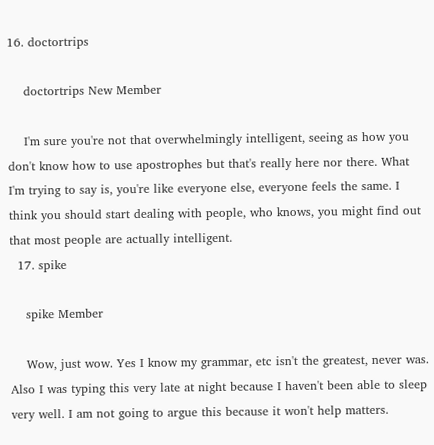16. doctortrips

    doctortrips New Member

    I'm sure you're not that overwhelmingly intelligent, seeing as how you don't know how to use apostrophes but that's really here nor there. What I'm trying to say is, you're like everyone else, everyone feels the same. I think you should start dealing with people, who knows, you might find out that most people are actually intelligent.
  17. spike

    spike Member

    Wow, just wow. Yes I know my grammar, etc isn't the greatest, never was. Also I was typing this very late at night because I haven't been able to sleep very well. I am not going to argue this because it won't help matters.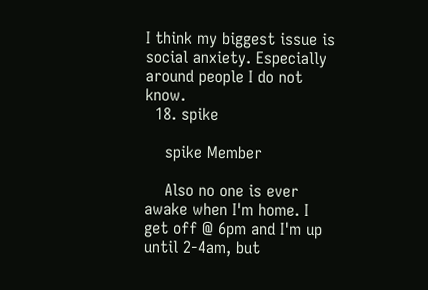I think my biggest issue is social anxiety. Especially around people I do not know.
  18. spike

    spike Member

    Also no one is ever awake when I'm home. I get off @ 6pm and I'm up until 2-4am, but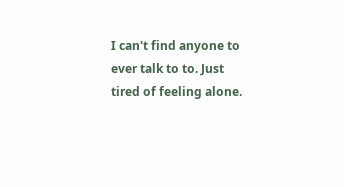I can't find anyone to ever talk to to. Just tired of feeling alone.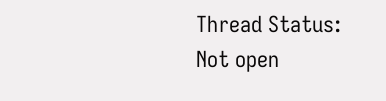Thread Status:
Not open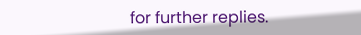for further replies.